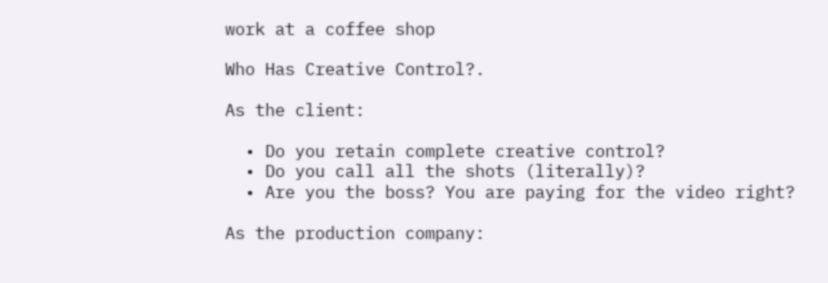work at a coffee shop

Who Has Creative Control?.

As the client:

  • Do you retain complete creative control?
  • Do you call all the shots (literally)?
  • Are you the boss? You are paying for the video right?

As the production company: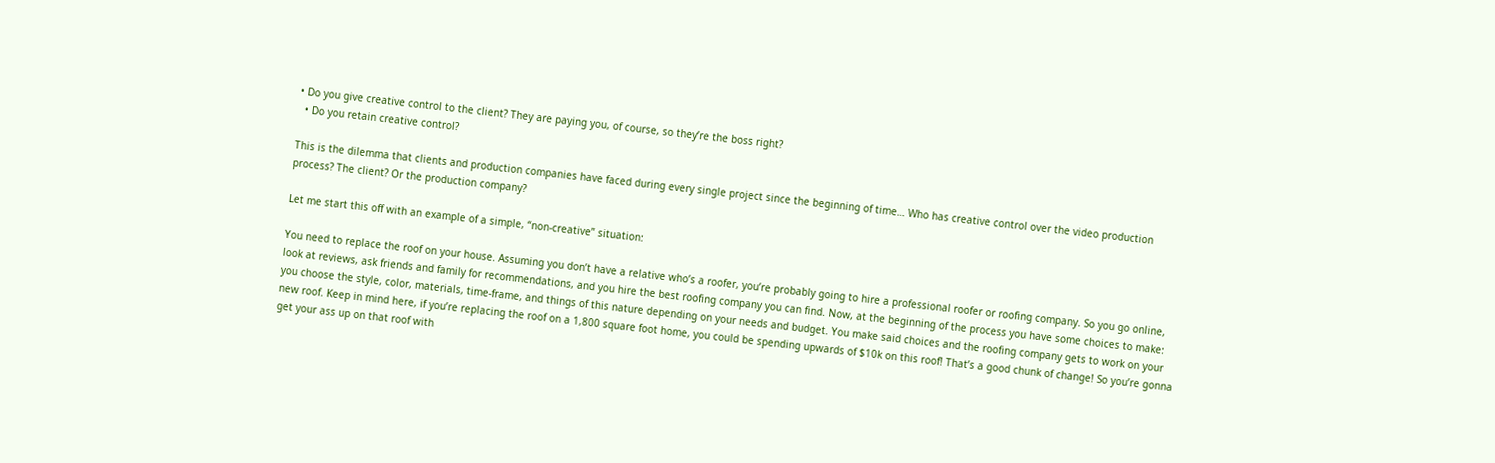• Do you give creative control to the client? They are paying you, of course, so they’re the boss right?
  • Do you retain creative control?

This is the dilemma that clients and production companies have faced during every single project since the beginning of time… Who has creative control over the video production process? The client? Or the production company?

Let me start this off with an example of a simple, “non-creative” situation:

You need to replace the roof on your house. Assuming you don’t have a relative who’s a roofer, you’re probably going to hire a professional roofer or roofing company. So you go online, look at reviews, ask friends and family for recommendations, and you hire the best roofing company you can find. Now, at the beginning of the process you have some choices to make: you choose the style, color, materials, time-frame, and things of this nature depending on your needs and budget. You make said choices and the roofing company gets to work on your new roof. Keep in mind here, if you’re replacing the roof on a 1,800 square foot home, you could be spending upwards of $10k on this roof! That’s a good chunk of change! So you’re gonna get your ass up on that roof with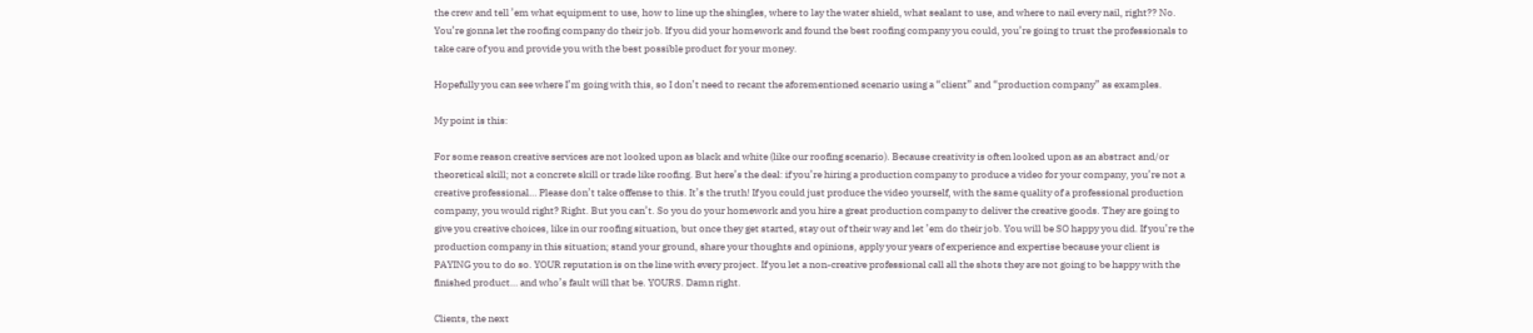the crew and tell ’em what equipment to use, how to line up the shingles, where to lay the water shield, what sealant to use, and where to nail every nail, right?? No. You’re gonna let the roofing company do their job. If you did your homework and found the best roofing company you could, you’re going to trust the professionals to take care of you and provide you with the best possible product for your money.

Hopefully you can see where I’m going with this, so I don’t need to recant the aforementioned scenario using a “client” and “production company” as examples.

My point is this:

For some reason creative services are not looked upon as black and white (like our roofing scenario). Because creativity is often looked upon as an abstract and/or theoretical skill; not a concrete skill or trade like roofing. But here’s the deal: if you’re hiring a production company to produce a video for your company, you’re not a creative professional… Please don’t take offense to this. It’s the truth! If you could just produce the video yourself, with the same quality of a professional production company, you would right? Right. But you can’t. So you do your homework and you hire a great production company to deliver the creative goods. They are going to give you creative choices, like in our roofing situation, but once they get started, stay out of their way and let ’em do their job. You will be SO happy you did. If you’re the production company in this situation; stand your ground, share your thoughts and opinions, apply your years of experience and expertise because your client is PAYING you to do so. YOUR reputation is on the line with every project. If you let a non-creative professional call all the shots they are not going to be happy with the finished product… and who’s fault will that be. YOURS. Damn right.

Clients, the next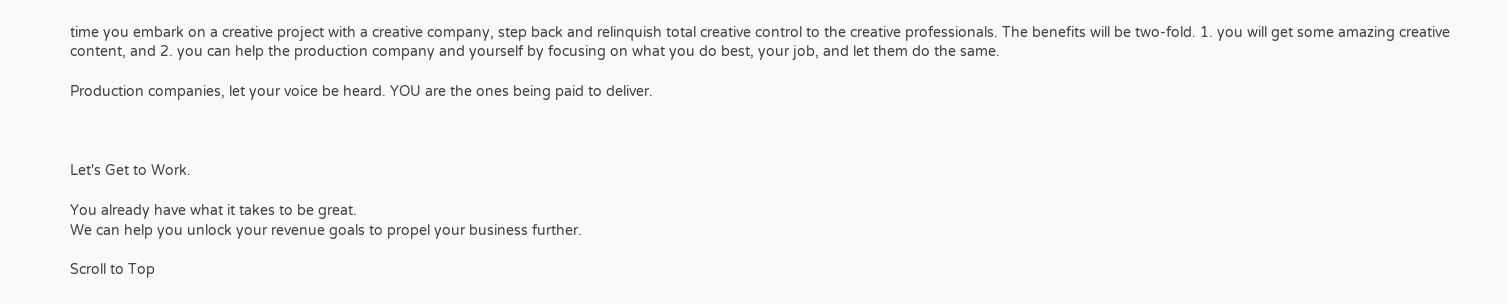time you embark on a creative project with a creative company, step back and relinquish total creative control to the creative professionals. The benefits will be two-fold. 1. you will get some amazing creative content, and 2. you can help the production company and yourself by focusing on what you do best, your job, and let them do the same.

Production companies, let your voice be heard. YOU are the ones being paid to deliver.



Let's Get to Work.

You already have what it takes to be great.
We can help you unlock your revenue goals to propel your business further.

Scroll to Top